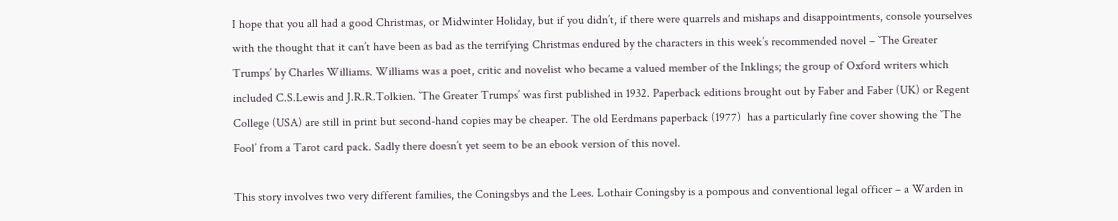I hope that you all had a good Christmas, or Midwinter Holiday, but if you didn’t, if there were quarrels and mishaps and disappointments, console yourselves with the thought that it can’t have been as bad as the terrifying Christmas endured by the characters in this week’s recommended novel – `The Greater Trumps’ by Charles Williams. Williams was a poet, critic and novelist who became a valued member of the Inklings; the group of Oxford writers which included C.S.Lewis and J.R.R.Tolkien. `The Greater Trumps’ was first published in 1932. Paperback editions brought out by Faber and Faber (UK) or Regent College (USA) are still in print but second-hand copies may be cheaper. The old Eerdmans paperback (1977)  has a particularly fine cover showing the `The Fool’ from a Tarot card pack. Sadly there doesn’t yet seem to be an ebook version of this novel.

This story involves two very different families, the Coningsbys and the Lees. Lothair Coningsby is a pompous and conventional legal officer – a Warden in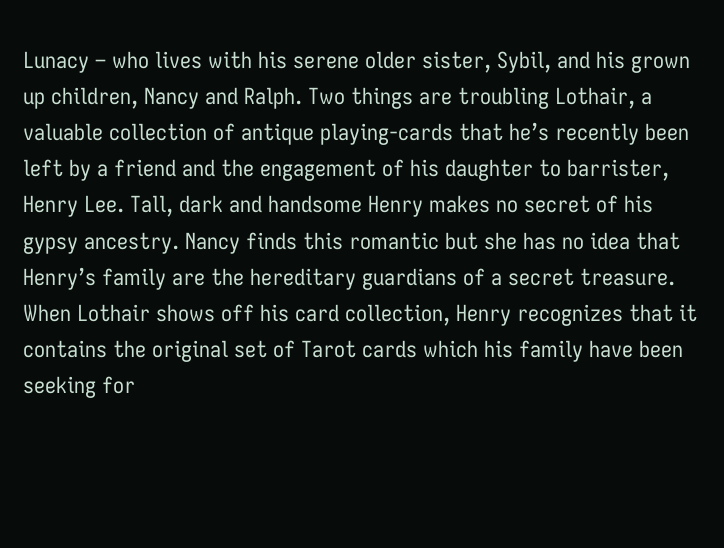Lunacy – who lives with his serene older sister, Sybil, and his grown up children, Nancy and Ralph. Two things are troubling Lothair, a valuable collection of antique playing-cards that he’s recently been left by a friend and the engagement of his daughter to barrister, Henry Lee. Tall, dark and handsome Henry makes no secret of his gypsy ancestry. Nancy finds this romantic but she has no idea that Henry’s family are the hereditary guardians of a secret treasure. When Lothair shows off his card collection, Henry recognizes that it contains the original set of Tarot cards which his family have been seeking for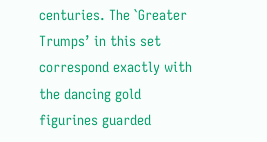centuries. The `Greater Trumps’ in this set correspond exactly with the dancing gold figurines guarded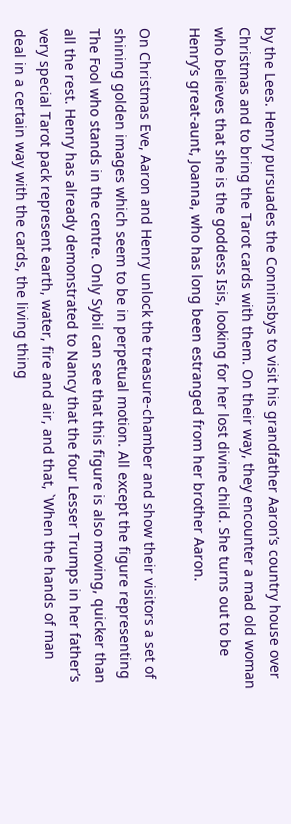by the Lees. Henry pursuades the Conninsbys to visit his grandfather Aaron’s country house over Christmas and to bring the Tarot cards with them. On their way, they encounter a mad old woman who believes that she is the goddess Isis, looking for her lost divine child. She turns out to be Henry’s great-aunt, Joanna, who has long been estranged from her brother Aaron.

On Christmas Eve, Aaron and Henry unlock the treasure-chamber and show their visitors a set of shining golden images which seem to be in perpetual motion. All except the figure representing The Fool who stands in the centre. Only Sybil can see that this figure is also moving, quicker than all the rest. Henry has already demonstrated to Nancy that the four Lesser Trumps in her father’s very special Tarot pack represent earth, water, fire and air, and that, `When the hands of man deal in a certain way with the cards, the living thing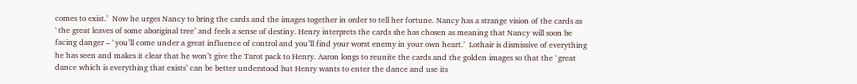comes to exist.’  Now he urges Nancy to bring the cards and the images together in order to tell her fortune. Nancy has a strange vision of the cards as `the great leaves of some aboriginal tree’ and feels a sense of destiny. Henry interprets the cards she has chosen as meaning that Nancy will soon be facing danger – `you’ll come under a great influence of control and you’ll find your worst enemy in your own heart.’  Lothair is dismissive of everything he has seen and makes it clear that he won’t give the Tarot pack to Henry. Aaron longs to reunite the cards and the golden images so that the `great dance which is everything that exists’ can be better understood but Henry wants to enter the dance and use its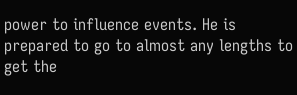power to influence events. He is prepared to go to almost any lengths to get the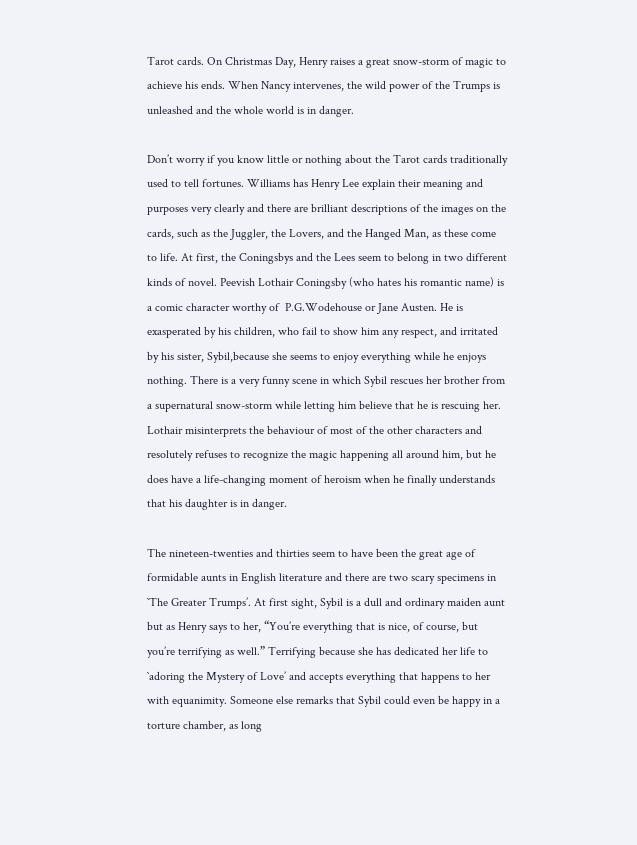Tarot cards. On Christmas Day, Henry raises a great snow-storm of magic to achieve his ends. When Nancy intervenes, the wild power of the Trumps is unleashed and the whole world is in danger.

Don’t worry if you know little or nothing about the Tarot cards traditionally used to tell fortunes. Williams has Henry Lee explain their meaning and purposes very clearly and there are brilliant descriptions of the images on the cards, such as the Juggler, the Lovers, and the Hanged Man, as these come to life. At first, the Coningsbys and the Lees seem to belong in two different kinds of novel. Peevish Lothair Coningsby (who hates his romantic name) is a comic character worthy of  P.G.Wodehouse or Jane Austen. He is exasperated by his children, who fail to show him any respect, and irritated by his sister, Sybil,because she seems to enjoy everything while he enjoys nothing. There is a very funny scene in which Sybil rescues her brother from a supernatural snow-storm while letting him believe that he is rescuing her. Lothair misinterprets the behaviour of most of the other characters and resolutely refuses to recognize the magic happening all around him, but he does have a life-changing moment of heroism when he finally understands that his daughter is in danger.

The nineteen-twenties and thirties seem to have been the great age of formidable aunts in English literature and there are two scary specimens in `The Greater Trumps’. At first sight, Sybil is a dull and ordinary maiden aunt but as Henry says to her, “You’re everything that is nice, of course, but you’re terrifying as well.” Terrifying because she has dedicated her life to `adoring the Mystery of Love’ and accepts everything that happens to her with equanimity. Someone else remarks that Sybil could even be happy in a torture chamber, as long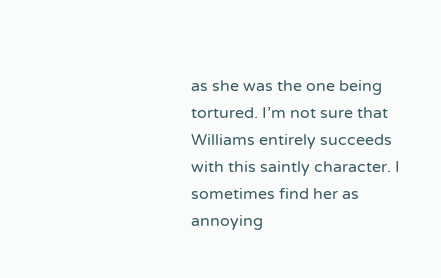as she was the one being tortured. I’m not sure that Williams entirely succeeds with this saintly character. I sometimes find her as annoying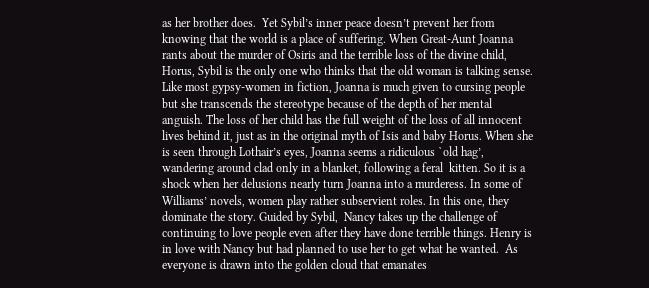as her brother does.  Yet Sybil’s inner peace doesn’t prevent her from knowing that the world is a place of suffering. When Great-Aunt Joanna rants about the murder of Osiris and the terrible loss of the divine child, Horus, Sybil is the only one who thinks that the old woman is talking sense. Like most gypsy-women in fiction, Joanna is much given to cursing people but she transcends the stereotype because of the depth of her mental anguish. The loss of her child has the full weight of the loss of all innocent lives behind it, just as in the original myth of Isis and baby Horus. When she is seen through Lothair’s eyes, Joanna seems a ridiculous `old hag’, wandering around clad only in a blanket, following a feral  kitten. So it is a shock when her delusions nearly turn Joanna into a murderess. In some of Williams’ novels, women play rather subservient roles. In this one, they dominate the story. Guided by Sybil,  Nancy takes up the challenge of continuing to love people even after they have done terrible things. Henry is in love with Nancy but had planned to use her to get what he wanted.  As everyone is drawn into the golden cloud that emanates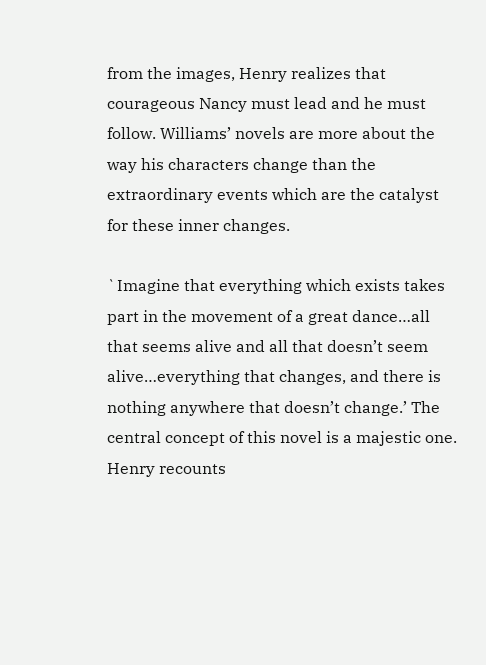from the images, Henry realizes that courageous Nancy must lead and he must follow. Williams’ novels are more about the way his characters change than the extraordinary events which are the catalyst for these inner changes.

`Imagine that everything which exists takes part in the movement of a great dance…all that seems alive and all that doesn’t seem alive…everything that changes, and there is nothing anywhere that doesn’t change.’ The central concept of this novel is a majestic one. Henry recounts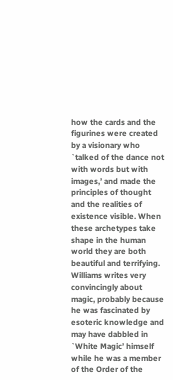how the cards and the figurines were created by a visionary who `talked of the dance not with words but with images,’ and made the principles of thought and the realities of existence visible. When these archetypes take shape in the human world they are both beautiful and terrifying. Williams writes very convincingly about magic, probably because he was fascinated by esoteric knowledge and may have dabbled in `White Magic’ himself while he was a member of the Order of the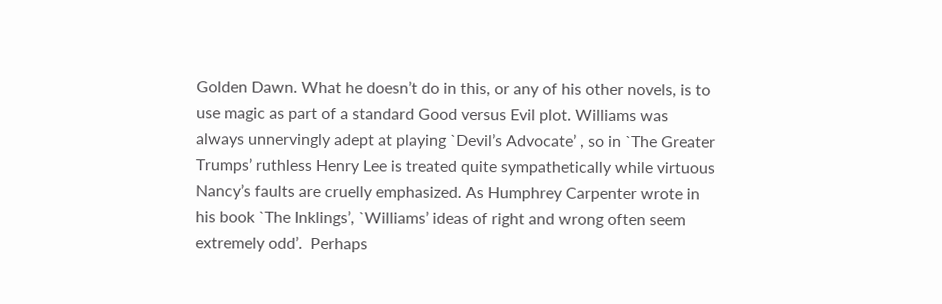Golden Dawn. What he doesn’t do in this, or any of his other novels, is to use magic as part of a standard Good versus Evil plot. Williams was always unnervingly adept at playing `Devil’s Advocate’ , so in `The Greater Trumps’ ruthless Henry Lee is treated quite sympathetically while virtuous Nancy’s faults are cruelly emphasized. As Humphrey Carpenter wrote in his book `The Inklings’, `Williams’ ideas of right and wrong often seem extremely odd’.  Perhaps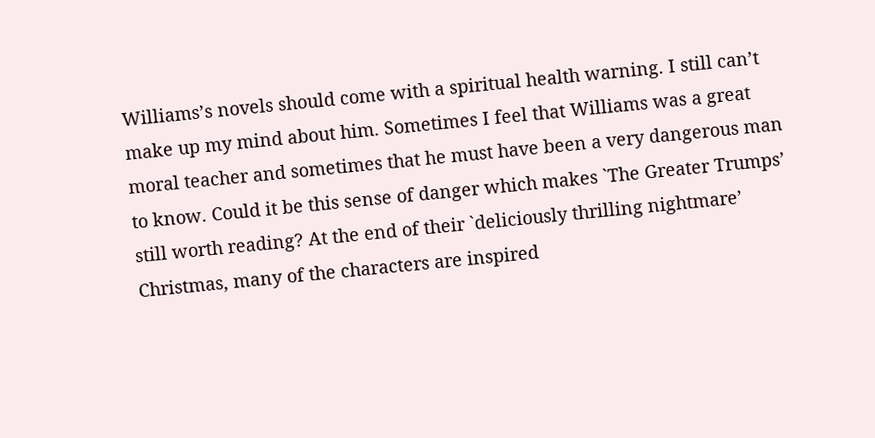Williams’s novels should come with a spiritual health warning. I still can’t make up my mind about him. Sometimes I feel that Williams was a great moral teacher and sometimes that he must have been a very dangerous man to know. Could it be this sense of danger which makes `The Greater Trumps’ still worth reading? At the end of their `deliciously thrilling nightmare’ Christmas, many of the characters are inspired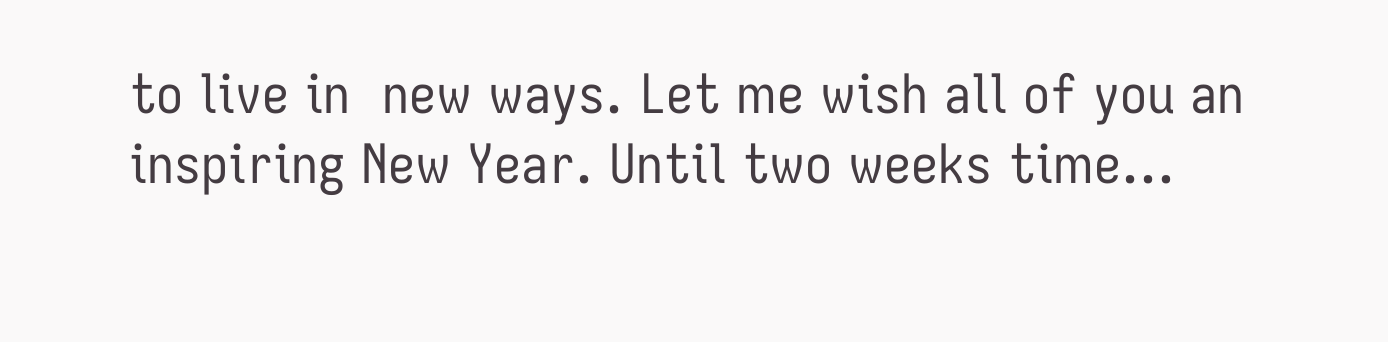to live in  new ways. Let me wish all of you an inspiring New Year. Until two weeks time…